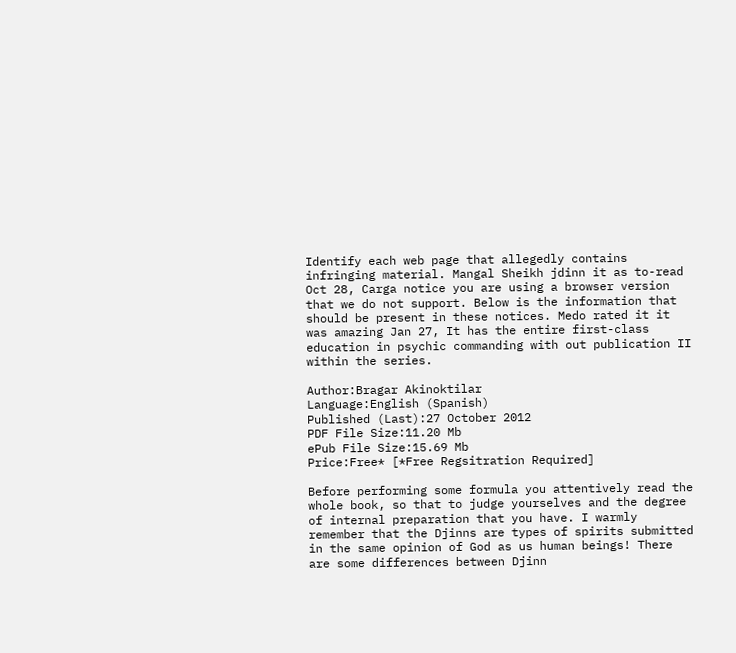Identify each web page that allegedly contains infringing material. Mangal Sheikh jdinn it as to-read Oct 28, Carga notice you are using a browser version that we do not support. Below is the information that should be present in these notices. Medo rated it it was amazing Jan 27, It has the entire first-class education in psychic commanding with out publication II within the series.

Author:Bragar Akinoktilar
Language:English (Spanish)
Published (Last):27 October 2012
PDF File Size:11.20 Mb
ePub File Size:15.69 Mb
Price:Free* [*Free Regsitration Required]

Before performing some formula you attentively read the whole book, so that to judge yourselves and the degree of internal preparation that you have. I warmly remember that the Djinns are types of spirits submitted in the same opinion of God as us human beings! There are some differences between Djinn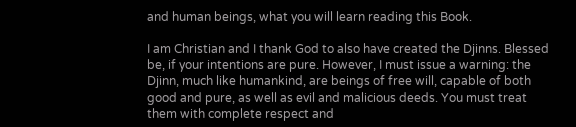and human beings, what you will learn reading this Book.

I am Christian and I thank God to also have created the Djinns. Blessed be, if your intentions are pure. However, I must issue a warning: the Djinn, much like humankind, are beings of free will, capable of both good and pure, as well as evil and malicious deeds. You must treat them with complete respect and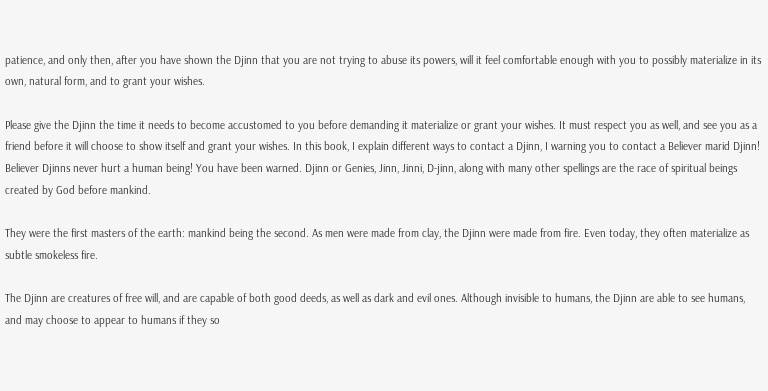patience, and only then, after you have shown the Djinn that you are not trying to abuse its powers, will it feel comfortable enough with you to possibly materialize in its own, natural form, and to grant your wishes.

Please give the Djinn the time it needs to become accustomed to you before demanding it materialize or grant your wishes. It must respect you as well, and see you as a friend before it will choose to show itself and grant your wishes. In this book, I explain different ways to contact a Djinn, I warning you to contact a Believer marid Djinn! Believer Djinns never hurt a human being! You have been warned. Djinn or Genies, Jinn, Jinni, D-jinn, along with many other spellings are the race of spiritual beings created by God before mankind.

They were the first masters of the earth: mankind being the second. As men were made from clay, the Djinn were made from fire. Even today, they often materialize as subtle smokeless fire.

The Djinn are creatures of free will, and are capable of both good deeds, as well as dark and evil ones. Although invisible to humans, the Djinn are able to see humans, and may choose to appear to humans if they so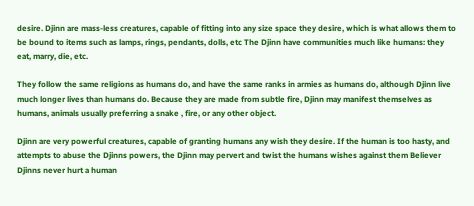desire. Djinn are mass-less creatures, capable of fitting into any size space they desire, which is what allows them to be bound to items such as lamps, rings, pendants, dolls, etc The Djinn have communities much like humans: they eat, marry, die, etc.

They follow the same religions as humans do, and have the same ranks in armies as humans do, although Djinn live much longer lives than humans do. Because they are made from subtle fire, Djinn may manifest themselves as humans, animals usually preferring a snake , fire, or any other object.

Djinn are very powerful creatures, capable of granting humans any wish they desire. If the human is too hasty, and attempts to abuse the Djinns powers, the Djinn may pervert and twist the humans wishes against them Believer Djinns never hurt a human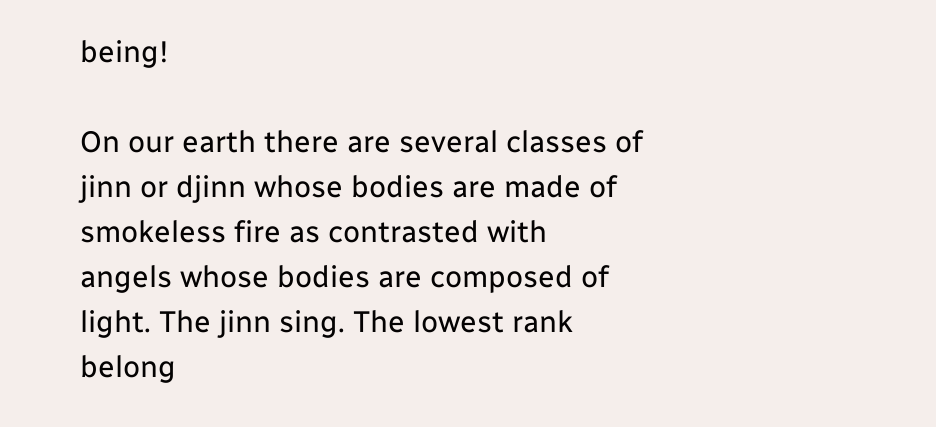being!

On our earth there are several classes of jinn or djinn whose bodies are made of smokeless fire as contrasted with angels whose bodies are composed of light. The jinn sing. The lowest rank belong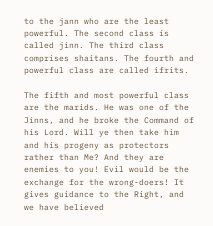to the jann who are the least powerful. The second class is called jinn. The third class comprises shaitans. The fourth and powerful class are called ifrits.

The fifth and most powerful class are the marids. He was one of the Jinns, and he broke the Command of his Lord. Will ye then take him and his progeny as protectors rather than Me? And they are enemies to you! Evil would be the exchange for the wrong-doers! It gives guidance to the Right, and we have believed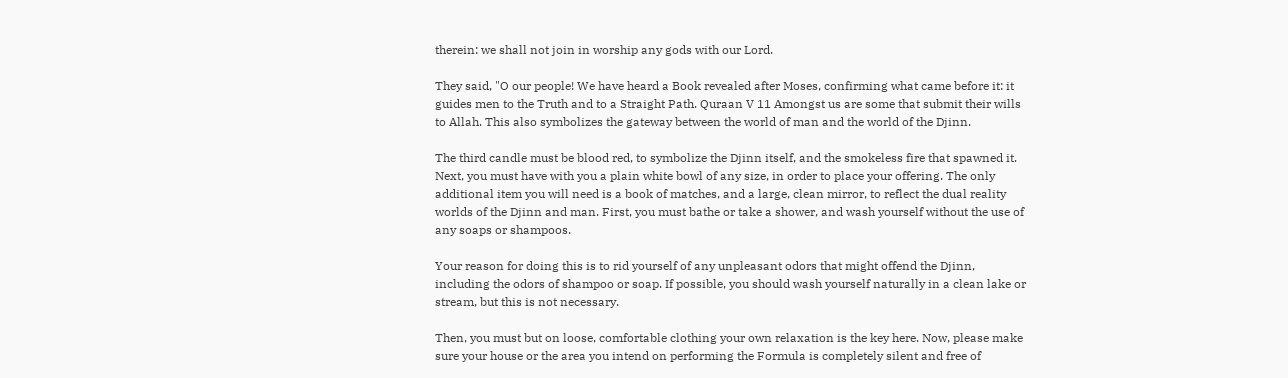therein: we shall not join in worship any gods with our Lord.

They said, "O our people! We have heard a Book revealed after Moses, confirming what came before it: it guides men to the Truth and to a Straight Path. Quraan V 11 Amongst us are some that submit their wills to Allah. This also symbolizes the gateway between the world of man and the world of the Djinn.

The third candle must be blood red, to symbolize the Djinn itself, and the smokeless fire that spawned it. Next, you must have with you a plain white bowl of any size, in order to place your offering. The only additional item you will need is a book of matches, and a large, clean mirror, to reflect the dual reality worlds of the Djinn and man. First, you must bathe or take a shower, and wash yourself without the use of any soaps or shampoos.

Your reason for doing this is to rid yourself of any unpleasant odors that might offend the Djinn, including the odors of shampoo or soap. If possible, you should wash yourself naturally in a clean lake or stream, but this is not necessary.

Then, you must but on loose, comfortable clothing your own relaxation is the key here. Now, please make sure your house or the area you intend on performing the Formula is completely silent and free of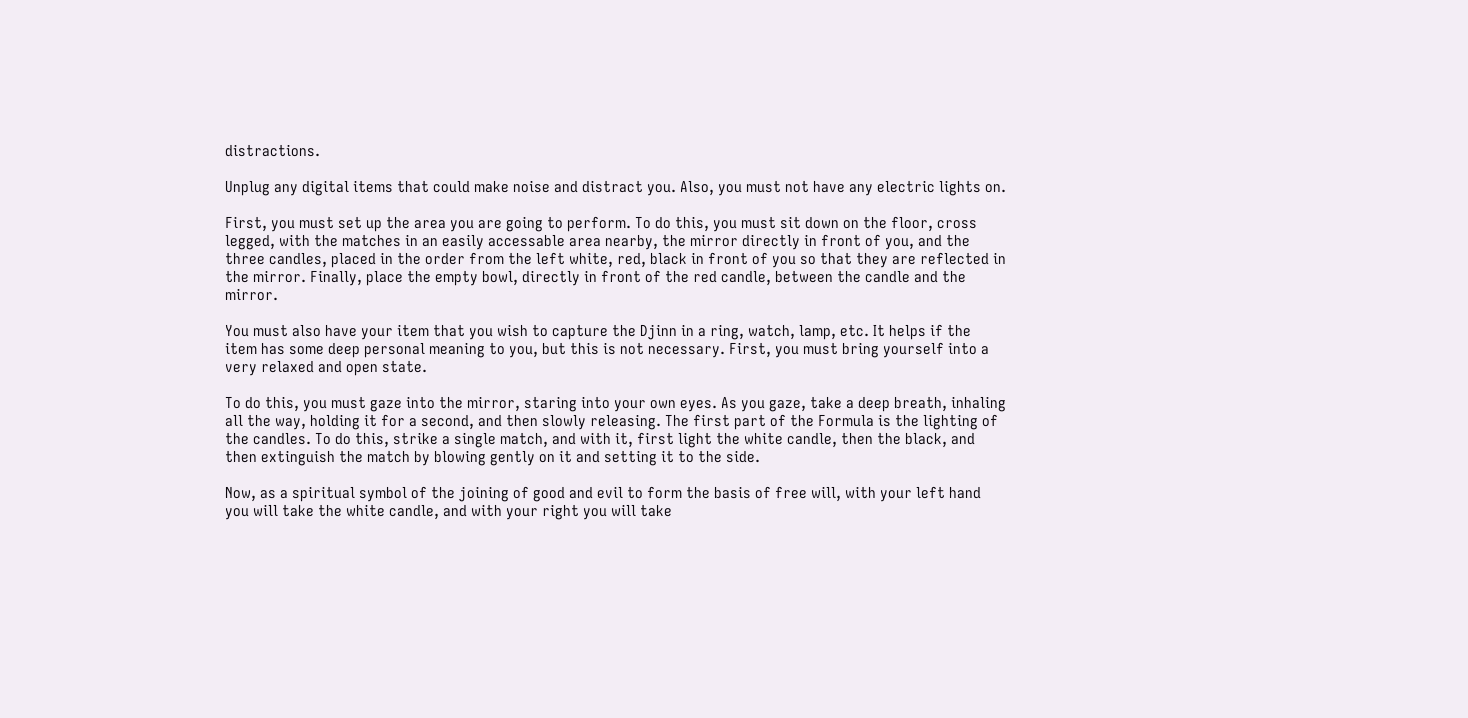distractions.

Unplug any digital items that could make noise and distract you. Also, you must not have any electric lights on.

First, you must set up the area you are going to perform. To do this, you must sit down on the floor, cross legged, with the matches in an easily accessable area nearby, the mirror directly in front of you, and the three candles, placed in the order from the left white, red, black in front of you so that they are reflected in the mirror. Finally, place the empty bowl, directly in front of the red candle, between the candle and the mirror.

You must also have your item that you wish to capture the Djinn in a ring, watch, lamp, etc. It helps if the item has some deep personal meaning to you, but this is not necessary. First, you must bring yourself into a very relaxed and open state.

To do this, you must gaze into the mirror, staring into your own eyes. As you gaze, take a deep breath, inhaling all the way, holding it for a second, and then slowly releasing. The first part of the Formula is the lighting of the candles. To do this, strike a single match, and with it, first light the white candle, then the black, and then extinguish the match by blowing gently on it and setting it to the side.

Now, as a spiritual symbol of the joining of good and evil to form the basis of free will, with your left hand you will take the white candle, and with your right you will take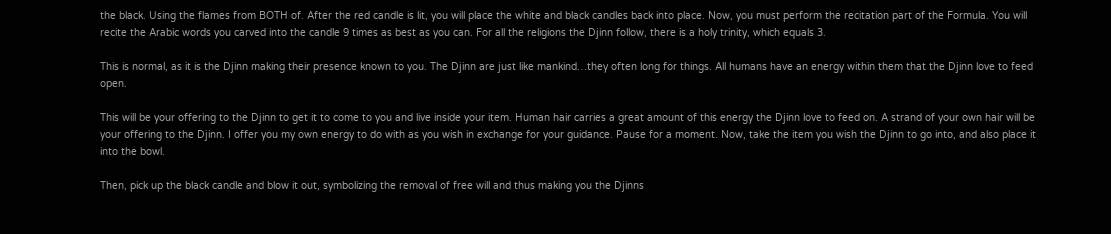the black. Using the flames from BOTH of. After the red candle is lit, you will place the white and black candles back into place. Now, you must perform the recitation part of the Formula. You will recite the Arabic words you carved into the candle 9 times as best as you can. For all the religions the Djinn follow, there is a holy trinity, which equals 3.

This is normal, as it is the Djinn making their presence known to you. The Djinn are just like mankind…they often long for things. All humans have an energy within them that the Djinn love to feed open.

This will be your offering to the Djinn to get it to come to you and live inside your item. Human hair carries a great amount of this energy the Djinn love to feed on. A strand of your own hair will be your offering to the Djinn. I offer you my own energy to do with as you wish in exchange for your guidance. Pause for a moment. Now, take the item you wish the Djinn to go into, and also place it into the bowl.

Then, pick up the black candle and blow it out, symbolizing the removal of free will and thus making you the Djinns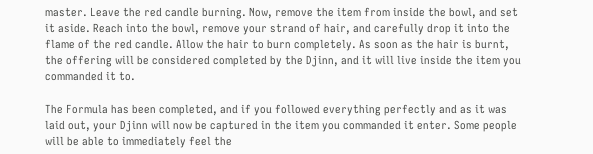master. Leave the red candle burning. Now, remove the item from inside the bowl, and set it aside. Reach into the bowl, remove your strand of hair, and carefully drop it into the flame of the red candle. Allow the hair to burn completely. As soon as the hair is burnt, the offering will be considered completed by the Djinn, and it will live inside the item you commanded it to.

The Formula has been completed, and if you followed everything perfectly and as it was laid out, your Djinn will now be captured in the item you commanded it enter. Some people will be able to immediately feel the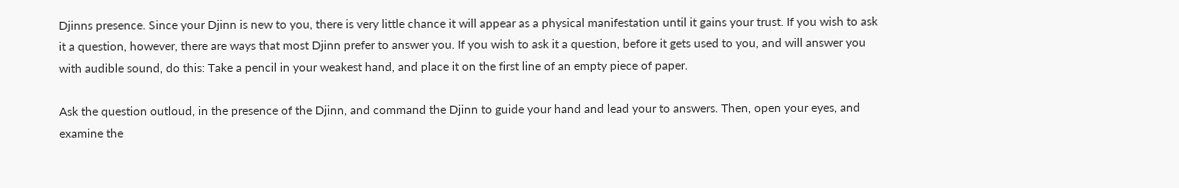Djinns presence. Since your Djinn is new to you, there is very little chance it will appear as a physical manifestation until it gains your trust. If you wish to ask it a question, however, there are ways that most Djinn prefer to answer you. If you wish to ask it a question, before it gets used to you, and will answer you with audible sound, do this: Take a pencil in your weakest hand, and place it on the first line of an empty piece of paper.

Ask the question outloud, in the presence of the Djinn, and command the Djinn to guide your hand and lead your to answers. Then, open your eyes, and examine the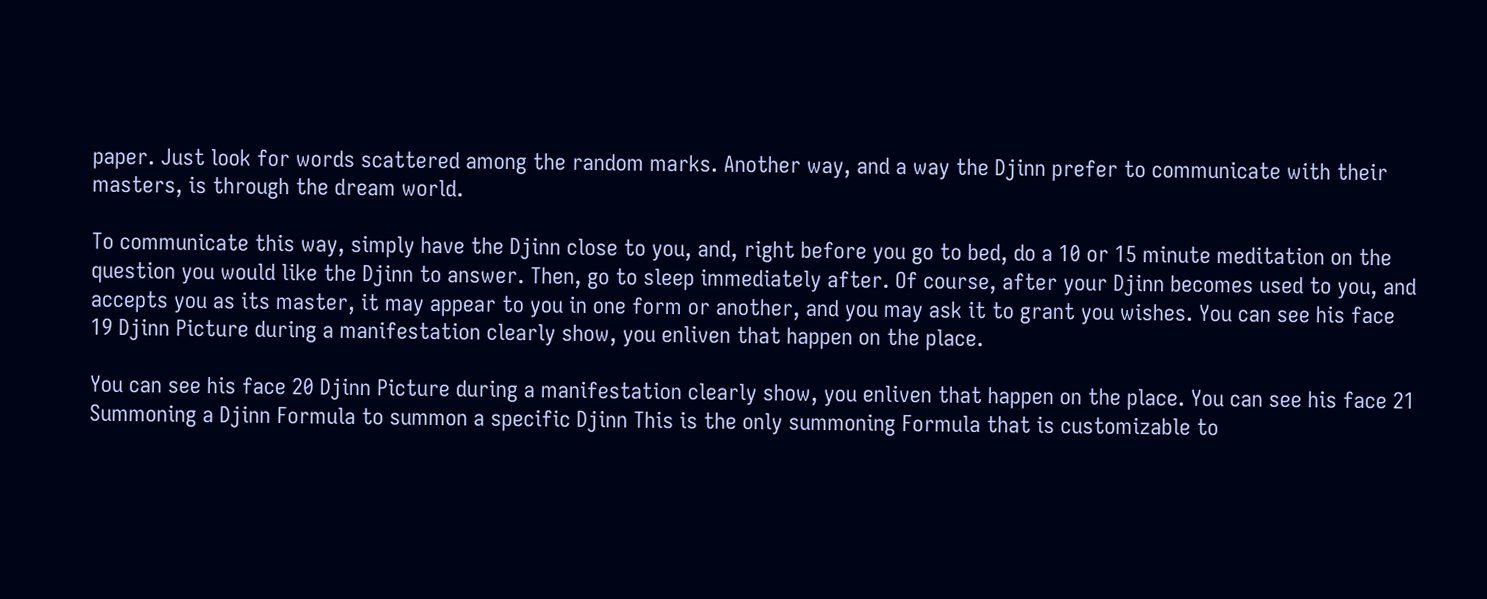paper. Just look for words scattered among the random marks. Another way, and a way the Djinn prefer to communicate with their masters, is through the dream world.

To communicate this way, simply have the Djinn close to you, and, right before you go to bed, do a 10 or 15 minute meditation on the question you would like the Djinn to answer. Then, go to sleep immediately after. Of course, after your Djinn becomes used to you, and accepts you as its master, it may appear to you in one form or another, and you may ask it to grant you wishes. You can see his face 19 Djinn Picture during a manifestation clearly show, you enliven that happen on the place.

You can see his face 20 Djinn Picture during a manifestation clearly show, you enliven that happen on the place. You can see his face 21 Summoning a Djinn Formula to summon a specific Djinn This is the only summoning Formula that is customizable to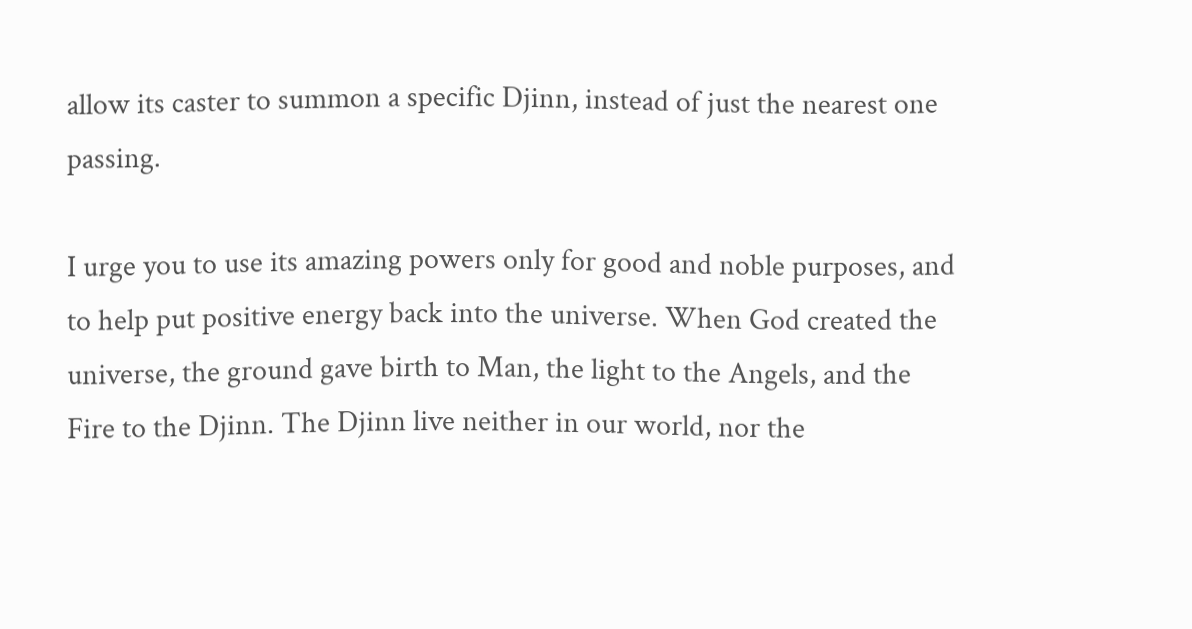allow its caster to summon a specific Djinn, instead of just the nearest one passing.

I urge you to use its amazing powers only for good and noble purposes, and to help put positive energy back into the universe. When God created the universe, the ground gave birth to Man, the light to the Angels, and the Fire to the Djinn. The Djinn live neither in our world, nor the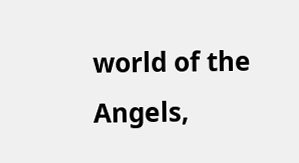world of the Angels,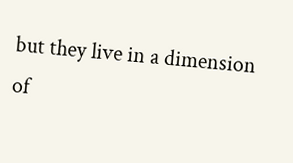but they live in a dimension of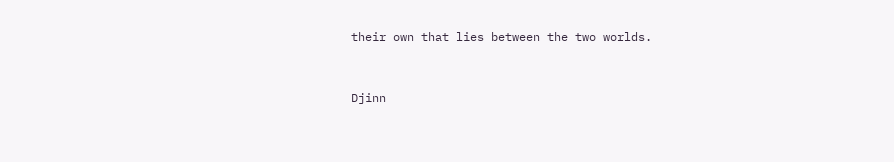their own that lies between the two worlds.


Djinn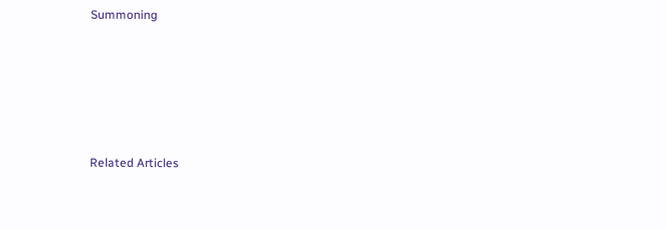Summoning






Related Articles